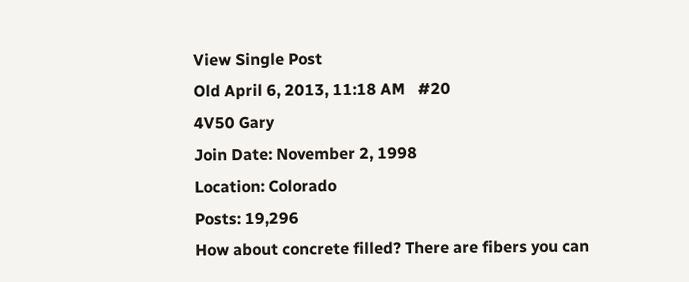View Single Post
Old April 6, 2013, 11:18 AM   #20
4V50 Gary
Join Date: November 2, 1998
Location: Colorado
Posts: 19,296
How about concrete filled? There are fibers you can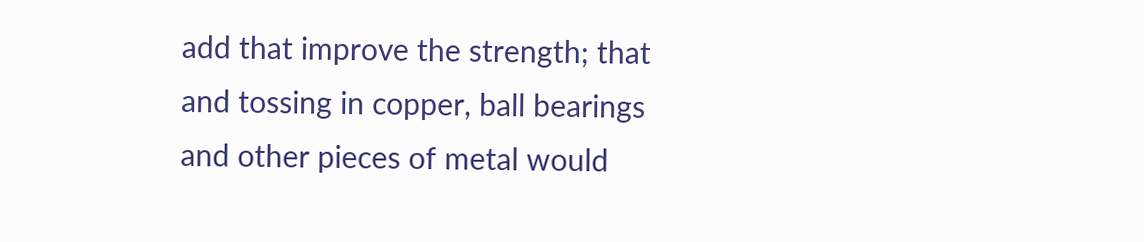add that improve the strength; that and tossing in copper, ball bearings and other pieces of metal would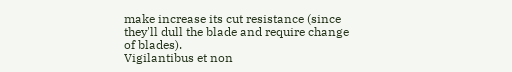make increase its cut resistance (since they'll dull the blade and require change of blades).
Vigilantibus et non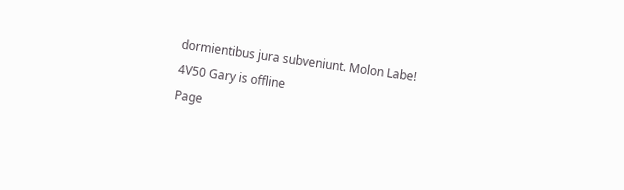dormientibus jura subveniunt. Molon Labe!
4V50 Gary is offline
Page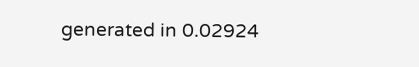generated in 0.02924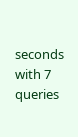seconds with 7 queries